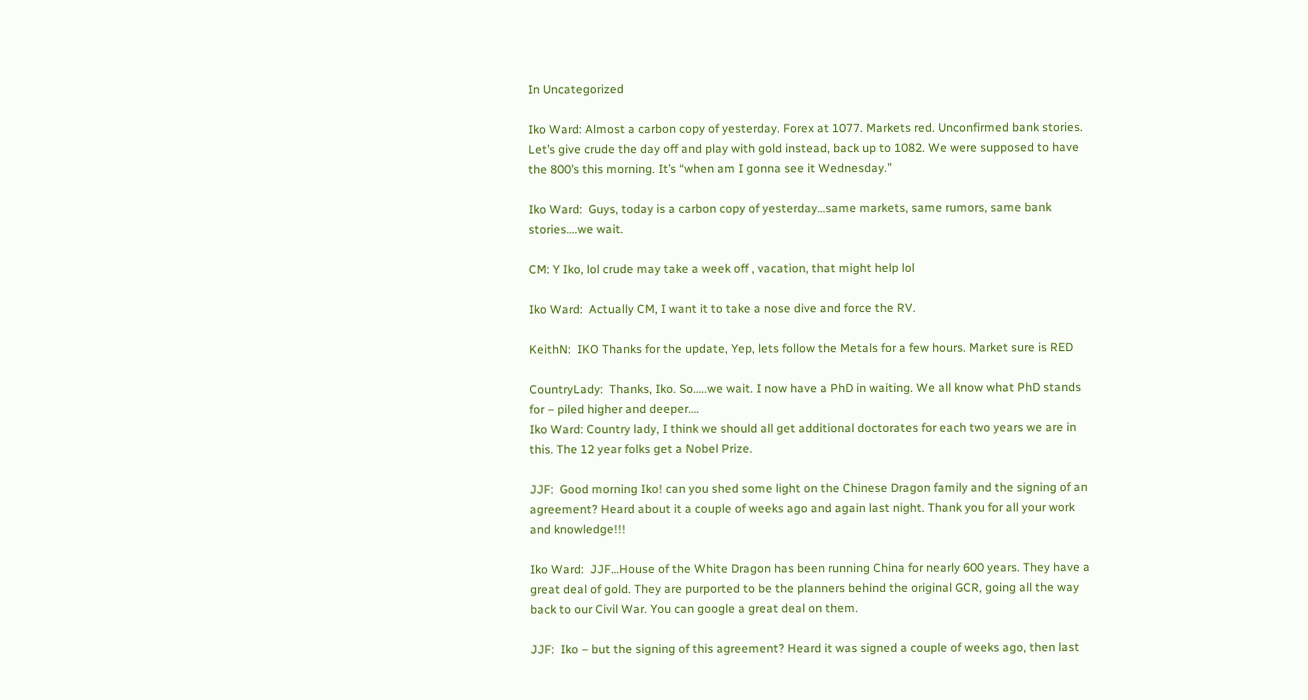In Uncategorized

Iko Ward: Almost a carbon copy of yesterday. Forex at 1077. Markets red. Unconfirmed bank stories. Let’s give crude the day off and play with gold instead, back up to 1082. We were supposed to have the 800’s this morning. It’s “when am I gonna see it Wednesday.”

Iko Ward:  Guys, today is a carbon copy of yesterday…same markets, same rumors, same bank stories….we wait.

CM: Y Iko, lol crude may take a week off , vacation, that might help lol

Iko Ward:  Actually CM, I want it to take a nose dive and force the RV.

KeithN:  IKO Thanks for the update, Yep, lets follow the Metals for a few hours. Market sure is RED

CountryLady:  Thanks, Iko. So…..we wait. I now have a PhD in waiting. We all know what PhD stands for – piled higher and deeper….
Iko Ward: Country lady, I think we should all get additional doctorates for each two years we are in this. The 12 year folks get a Nobel Prize.

JJF:  Good morning Iko! can you shed some light on the Chinese Dragon family and the signing of an agreement? Heard about it a couple of weeks ago and again last night. Thank you for all your work and knowledge!!!

Iko Ward:  JJF…House of the White Dragon has been running China for nearly 600 years. They have a great deal of gold. They are purported to be the planners behind the original GCR, going all the way back to our Civil War. You can google a great deal on them.

JJF:  Iko – but the signing of this agreement? Heard it was signed a couple of weeks ago, then last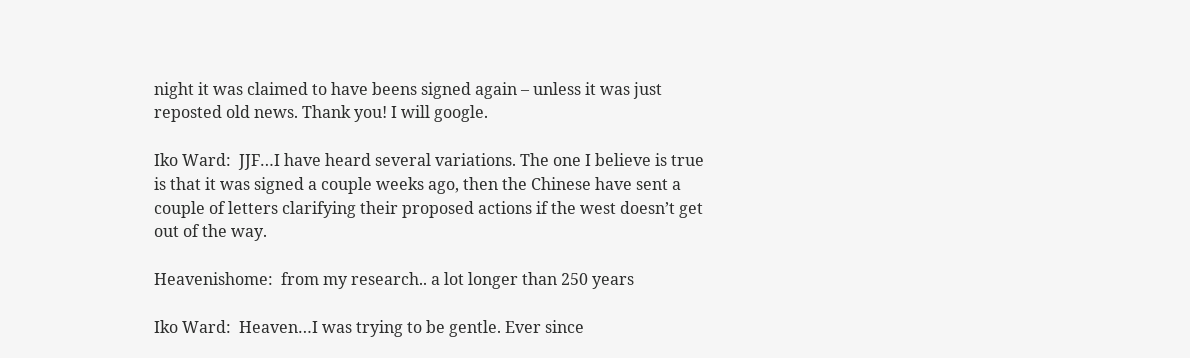night it was claimed to have beens signed again – unless it was just reposted old news. Thank you! I will google.

Iko Ward:  JJF…I have heard several variations. The one I believe is true is that it was signed a couple weeks ago, then the Chinese have sent a couple of letters clarifying their proposed actions if the west doesn’t get out of the way.

Heavenishome:  from my research.. a lot longer than 250 years

Iko Ward:  Heaven…I was trying to be gentle. Ever since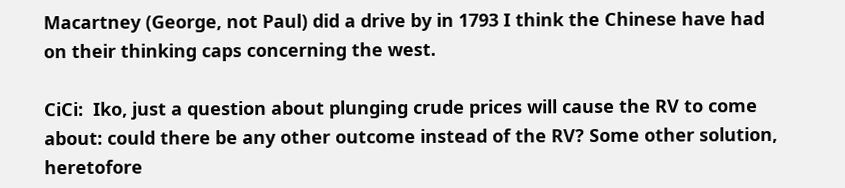Macartney (George, not Paul) did a drive by in 1793 I think the Chinese have had on their thinking caps concerning the west.

CiCi:  Iko, just a question about plunging crude prices will cause the RV to come about: could there be any other outcome instead of the RV? Some other solution,  heretofore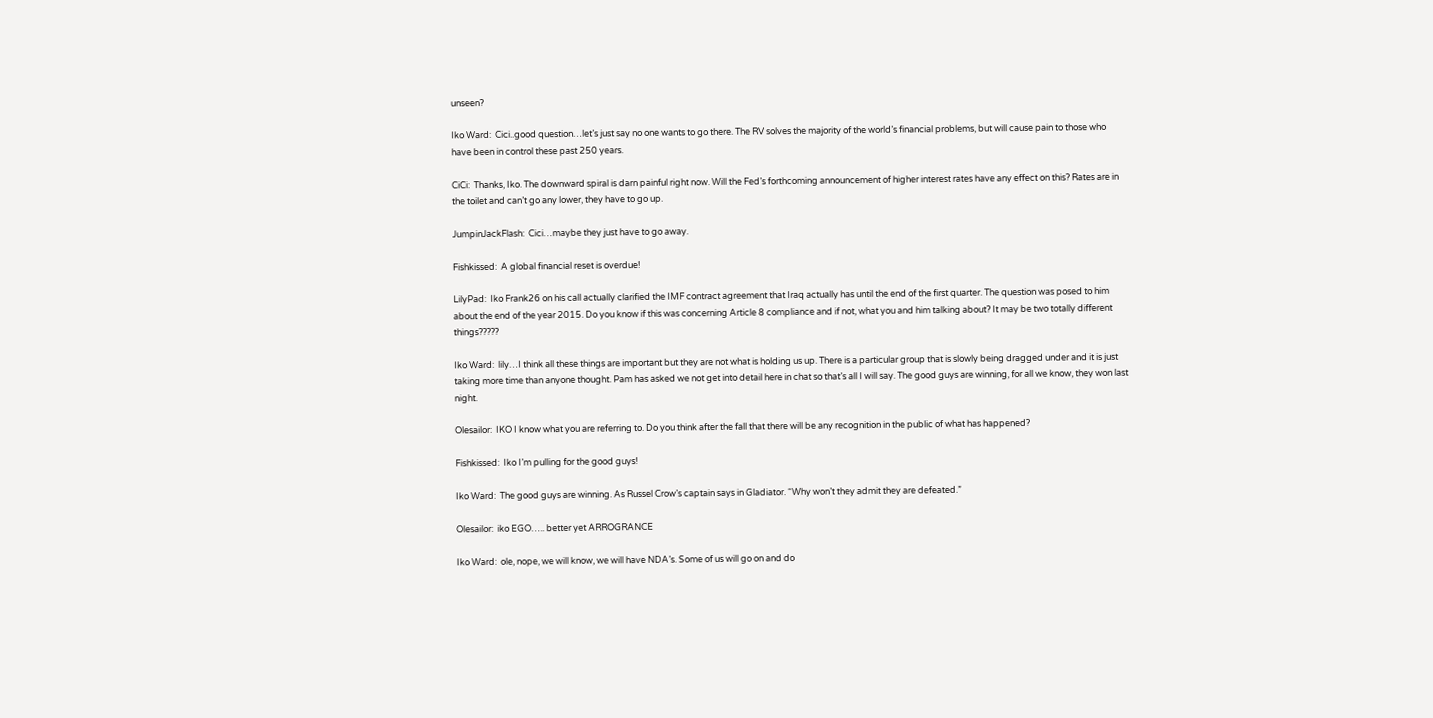unseen?

Iko Ward:  Cici..good question…let’s just say no one wants to go there. The RV solves the majority of the world’s financial problems, but will cause pain to those who have been in control these past 250 years.

CiCi:  Thanks, Iko. The downward spiral is darn painful right now. Will the Fed’s forthcoming announcement of higher interest rates have any effect on this? Rates are in the toilet and can’t go any lower, they have to go up.

JumpinJackFlash:  Cici…maybe they just have to go away.

Fishkissed:  A global financial reset is overdue!

LilyPad:  Iko Frank26 on his call actually clarified the IMF contract agreement that Iraq actually has until the end of the first quarter. The question was posed to him about the end of the year 2015. Do you know if this was concerning Article 8 compliance and if not, what you and him talking about? It may be two totally different things?????

Iko Ward:  lily…I think all these things are important but they are not what is holding us up. There is a particular group that is slowly being dragged under and it is just taking more time than anyone thought. Pam has asked we not get into detail here in chat so that’s all I will say. The good guys are winning, for all we know, they won last night.

Olesailor:  IKO I know what you are referring to. Do you think after the fall that there will be any recognition in the public of what has happened?

Fishkissed:  Iko I’m pulling for the good guys!

Iko Ward:  The good guys are winning. As Russel Crow’s captain says in Gladiator. “Why won’t they admit they are defeated.”

Olesailor:  iko EGO….. better yet ARROGRANCE

Iko Ward:  ole, nope, we will know, we will have NDA’s. Some of us will go on and do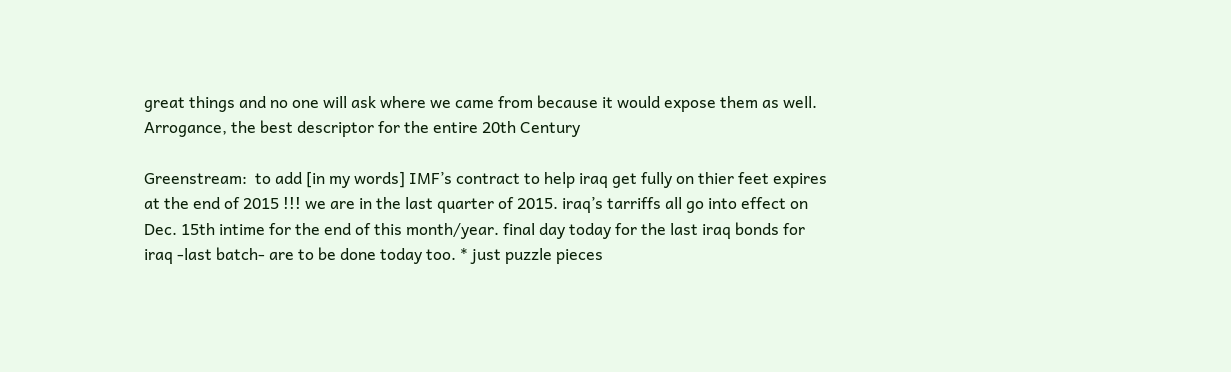great things and no one will ask where we came from because it would expose them as well. Arrogance, the best descriptor for the entire 20th Century

Greenstream:  to add [in my words] IMF’s contract to help iraq get fully on thier feet expires at the end of 2015 !!! we are in the last quarter of 2015. iraq’s tarriffs all go into effect on Dec. 15th intime for the end of this month/year. final day today for the last iraq bonds for iraq -last batch- are to be done today too. * just puzzle pieces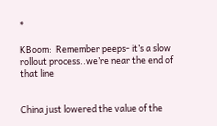*

KBoom:  Remember peeps- it’s a slow rollout process..we’re near the end of that line


China just lowered the value of the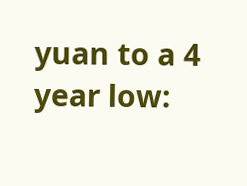yuan to a 4 year low: